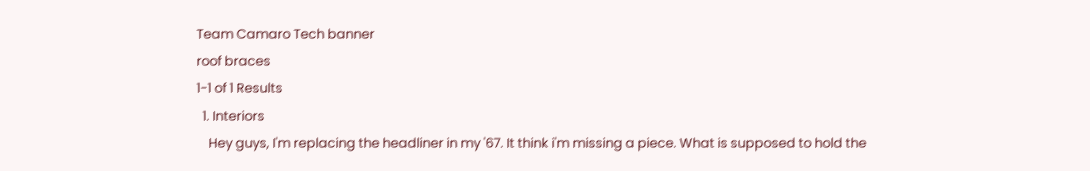Team Camaro Tech banner
roof braces
1-1 of 1 Results
  1. Interiors
    Hey guys, I'm replacing the headliner in my '67. It think i'm missing a piece. What is supposed to hold the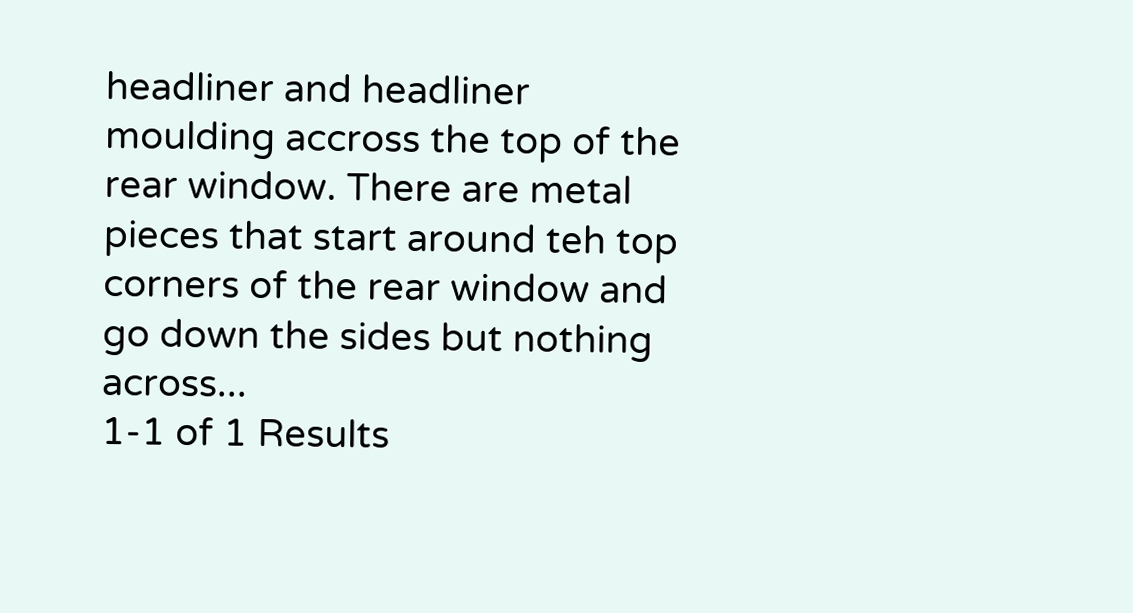headliner and headliner moulding accross the top of the rear window. There are metal pieces that start around teh top corners of the rear window and go down the sides but nothing across...
1-1 of 1 Results